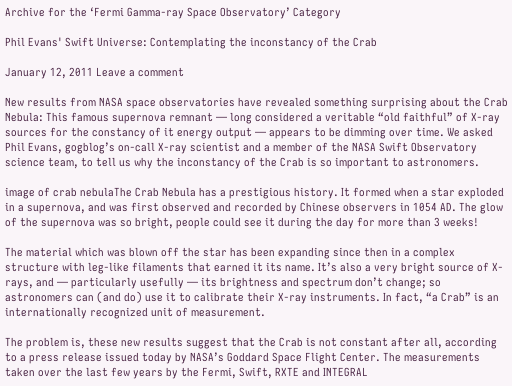Archive for the ‘Fermi Gamma-ray Space Observatory’ Category

Phil Evans' Swift Universe: Contemplating the inconstancy of the Crab

January 12, 2011 Leave a comment

New results from NASA space observatories have revealed something surprising about the Crab Nebula: This famous supernova remnant — long considered a veritable “old faithful” of X-ray sources for the constancy of it energy output — appears to be dimming over time. We asked Phil Evans, gogblog’s on-call X-ray scientist and a member of the NASA Swift Observatory science team, to tell us why the inconstancy of the Crab is so important to astronomers.

image of crab nebulaThe Crab Nebula has a prestigious history. It formed when a star exploded in a supernova, and was first observed and recorded by Chinese observers in 1054 AD. The glow of the supernova was so bright, people could see it during the day for more than 3 weeks!

The material which was blown off the star has been expanding since then in a complex structure with leg-like filaments that earned it its name. It’s also a very bright source of X-rays, and — particularly usefully — its brightness and spectrum don’t change; so astronomers can (and do) use it to calibrate their X-ray instruments. In fact, “a Crab” is an internationally recognized unit of measurement.

The problem is, these new results suggest that the Crab is not constant after all, according to a press release issued today by NASA’s Goddard Space Flight Center. The measurements taken over the last few years by the Fermi, Swift, RXTE and INTEGRAL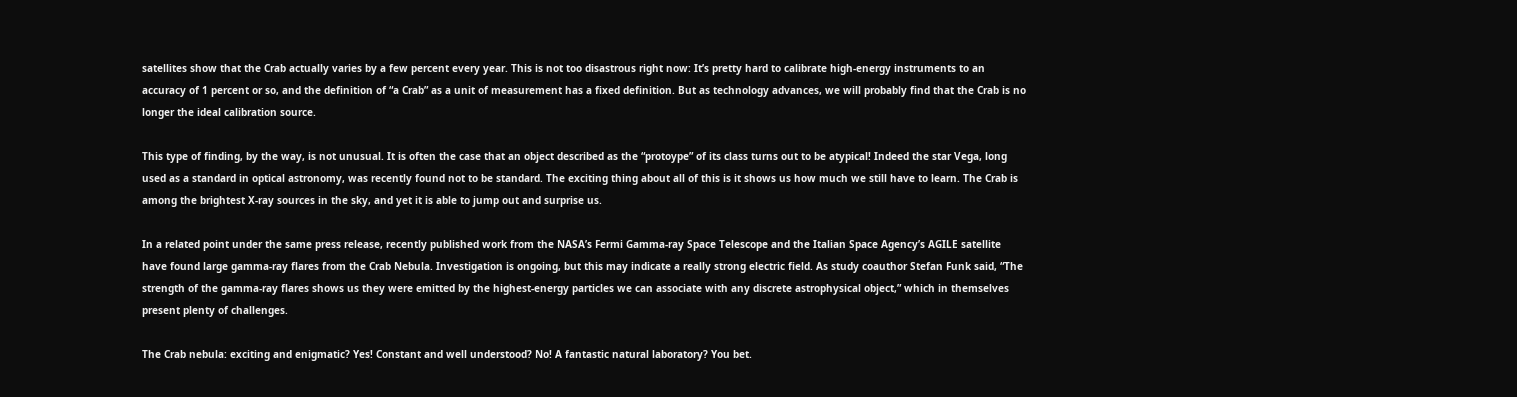satellites show that the Crab actually varies by a few percent every year. This is not too disastrous right now: It’s pretty hard to calibrate high-energy instruments to an accuracy of 1 percent or so, and the definition of “a Crab” as a unit of measurement has a fixed definition. But as technology advances, we will probably find that the Crab is no longer the ideal calibration source.

This type of finding, by the way, is not unusual. It is often the case that an object described as the “protoype” of its class turns out to be atypical! Indeed the star Vega, long used as a standard in optical astronomy, was recently found not to be standard. The exciting thing about all of this is it shows us how much we still have to learn. The Crab is among the brightest X-ray sources in the sky, and yet it is able to jump out and surprise us.

In a related point under the same press release, recently published work from the NASA’s Fermi Gamma-ray Space Telescope and the Italian Space Agency’s AGILE satellite have found large gamma-ray flares from the Crab Nebula. Investigation is ongoing, but this may indicate a really strong electric field. As study coauthor Stefan Funk said, “The strength of the gamma-ray flares shows us they were emitted by the highest-energy particles we can associate with any discrete astrophysical object,” which in themselves present plenty of challenges.

The Crab nebula: exciting and enigmatic? Yes! Constant and well understood? No! A fantastic natural laboratory? You bet.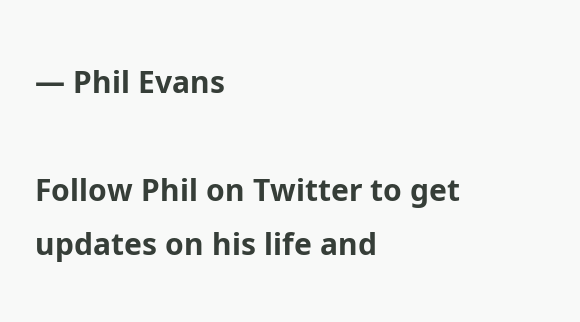— Phil Evans

Follow Phil on Twitter to get updates on his life and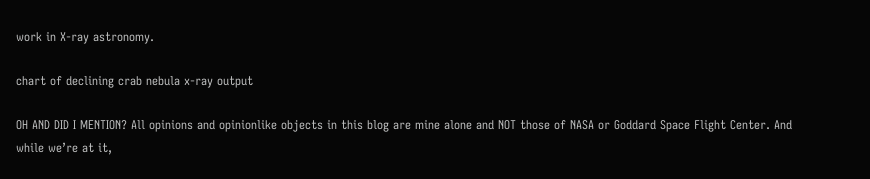work in X-ray astronomy.

chart of declining crab nebula x-ray output

OH AND DID I MENTION? All opinions and opinionlike objects in this blog are mine alone and NOT those of NASA or Goddard Space Flight Center. And while we’re at it,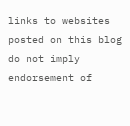links to websites posted on this blog do not imply endorsement of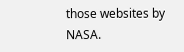those websites by NASA.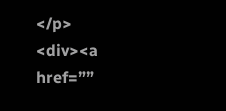</p> <div><a href=””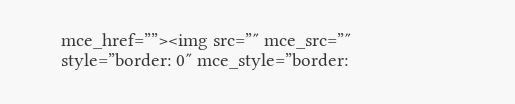mce_href=””><img src=”″ mce_src=”″ style=”border: 0″ mce_style=”border: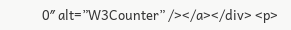0″ alt=”W3Counter” /></a></div> <p>